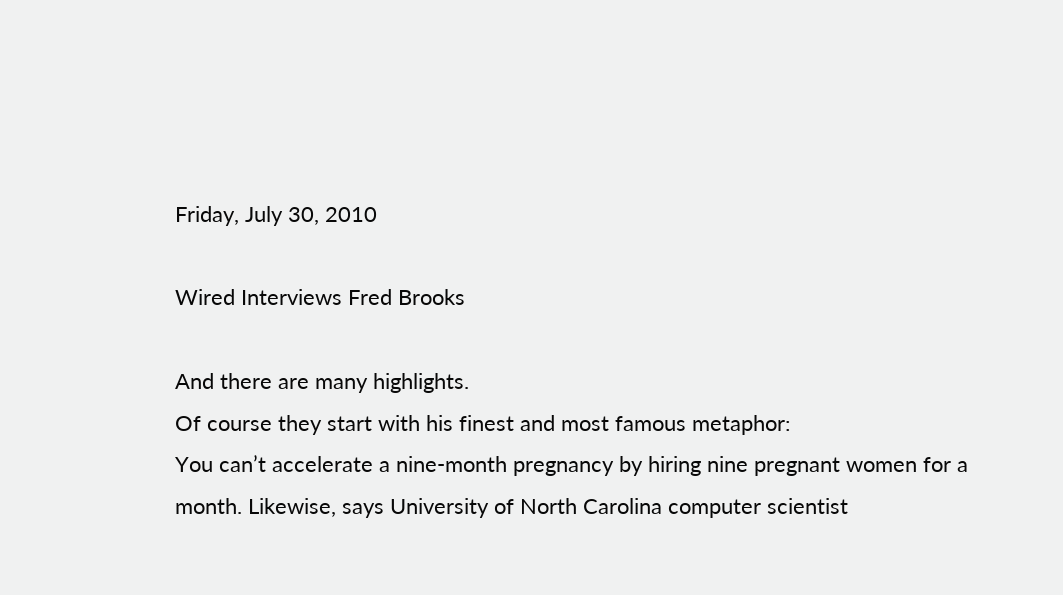Friday, July 30, 2010

Wired Interviews Fred Brooks

And there are many highlights.
Of course they start with his finest and most famous metaphor:
You can’t accelerate a nine-month pregnancy by hiring nine pregnant women for a month. Likewise, says University of North Carolina computer scientist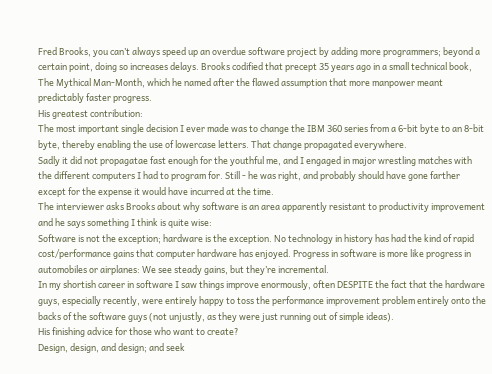Fred Brooks, you can’t always speed up an overdue software project by adding more programmers; beyond a certain point, doing so increases delays. Brooks codified that precept 35 years ago in a small technical book, The Mythical Man-Month, which he named after the flawed assumption that more manpower meant predictably faster progress.
His greatest contribution:
The most important single decision I ever made was to change the IBM 360 series from a 6-bit byte to an 8-bit byte, thereby enabling the use of lowercase letters. That change propagated everywhere.
Sadly it did not propagatae fast enough for the youthful me, and I engaged in major wrestling matches with the different computers I had to program for. Still - he was right, and probably should have gone farther except for the expense it would have incurred at the time.
The interviewer asks Brooks about why software is an area apparently resistant to productivity improvement and he says something I think is quite wise:
Software is not the exception; hardware is the exception. No technology in history has had the kind of rapid cost/performance gains that computer hardware has enjoyed. Progress in software is more like progress in automobiles or airplanes: We see steady gains, but they’re incremental.
In my shortish career in software I saw things improve enormously, often DESPITE the fact that the hardware guys, especially recently, were entirely happy to toss the performance improvement problem entirely onto the backs of the software guys (not unjustly, as they were just running out of simple ideas).
His finishing advice for those who want to create?
Design, design, and design; and seek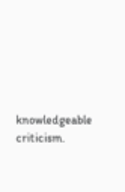knowledgeable criticism.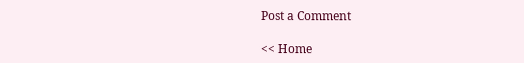Post a Comment

<< Home